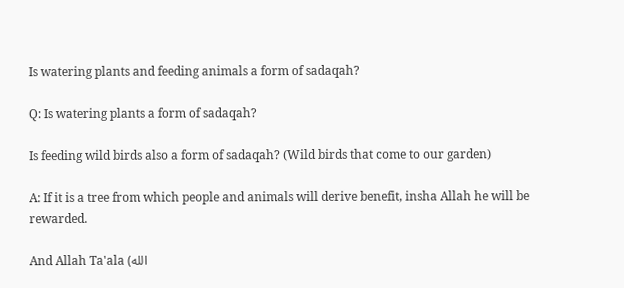Is watering plants and feeding animals a form of sadaqah?

Q: Is watering plants a form of sadaqah?

Is feeding wild birds also a form of sadaqah? (Wild birds that come to our garden)

A: If it is a tree from which people and animals will derive benefit, insha Allah he will be rewarded.

And Allah Ta'ala (الله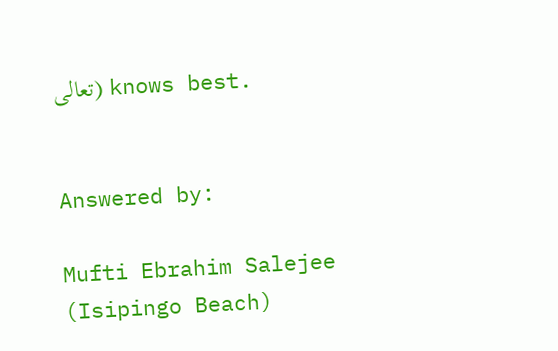تعالى) knows best.


Answered by:

Mufti Ebrahim Salejee (Isipingo Beach)